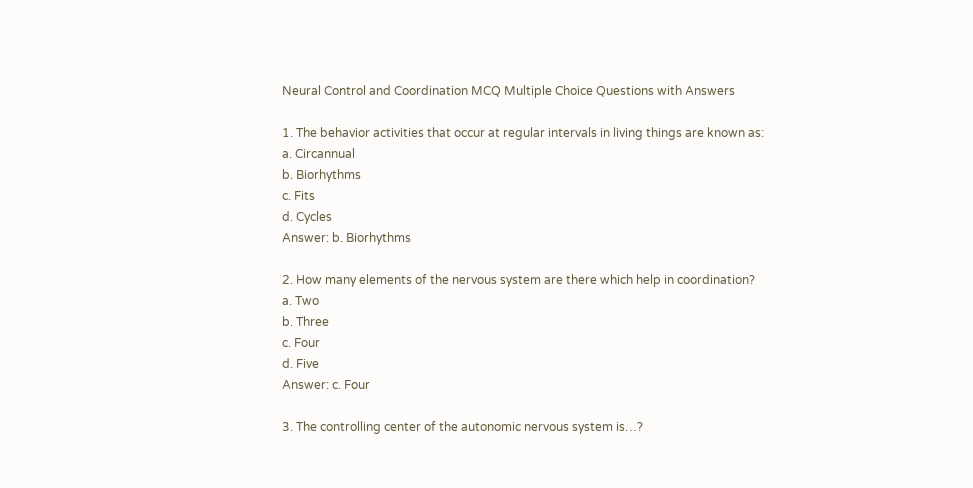Neural Control and Coordination MCQ Multiple Choice Questions with Answers

1. The behavior activities that occur at regular intervals in living things are known as:
a. Circannual
b. Biorhythms
c. Fits
d. Cycles
Answer: b. Biorhythms

2. How many elements of the nervous system are there which help in coordination?
a. Two
b. Three
c. Four
d. Five
Answer: c. Four

3. The controlling center of the autonomic nervous system is…?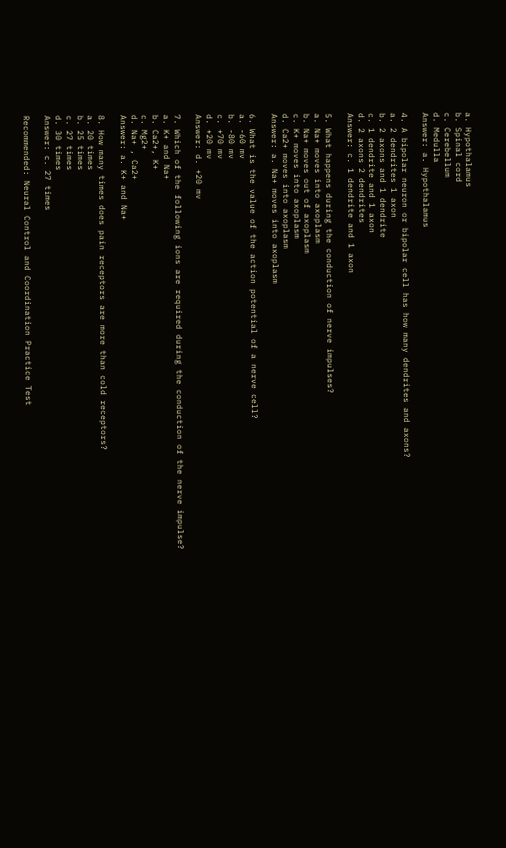a. Hypothalamus
b. Spinal cord
c. Cerebellum
d. Medulla
Answer: a. Hypothalamus

4. A bipolar neuron or bipolar cell has how many dendrites and axons?
a. 2 dendrites 1 axon
b. 2 axons and 1 dendrite
c. 1 dendrite and 1 axon
d. 2 axons 2 dendrites
Answer: c. 1 dendrite and 1 axon

5. What happens during the conduction of nerve impulses?
a. Na+ moves into axoplasm
b. Na+ moves out of axoplasm
c. K+ moves into axoplasm
d. Ca2+ moves into axoplasm
Answer: a. Na+ moves into axoplasm

6. What is the value of the action potential of a nerve cell?
a. -60 mv
b. -80 mv
c. +70 mv
d. +20 mv
Answer: d. +20 mv

7. Which of the following ions are required during the conduction of the nerve impulse?
a. K+ and Na+
b. Ca2+, K+
c. Mg2+
d. Na+ , Ca2+
Answer: a. K+ and Na+

8. How many times does pain receptors are more than cold receptors?
a. 20 times
b. 25 times
c. 27 times
d. 30 times
Answer: c. 27 times

Recommended: Neural Control and Coordination Practice Test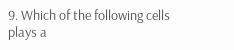9. Which of the following cells plays a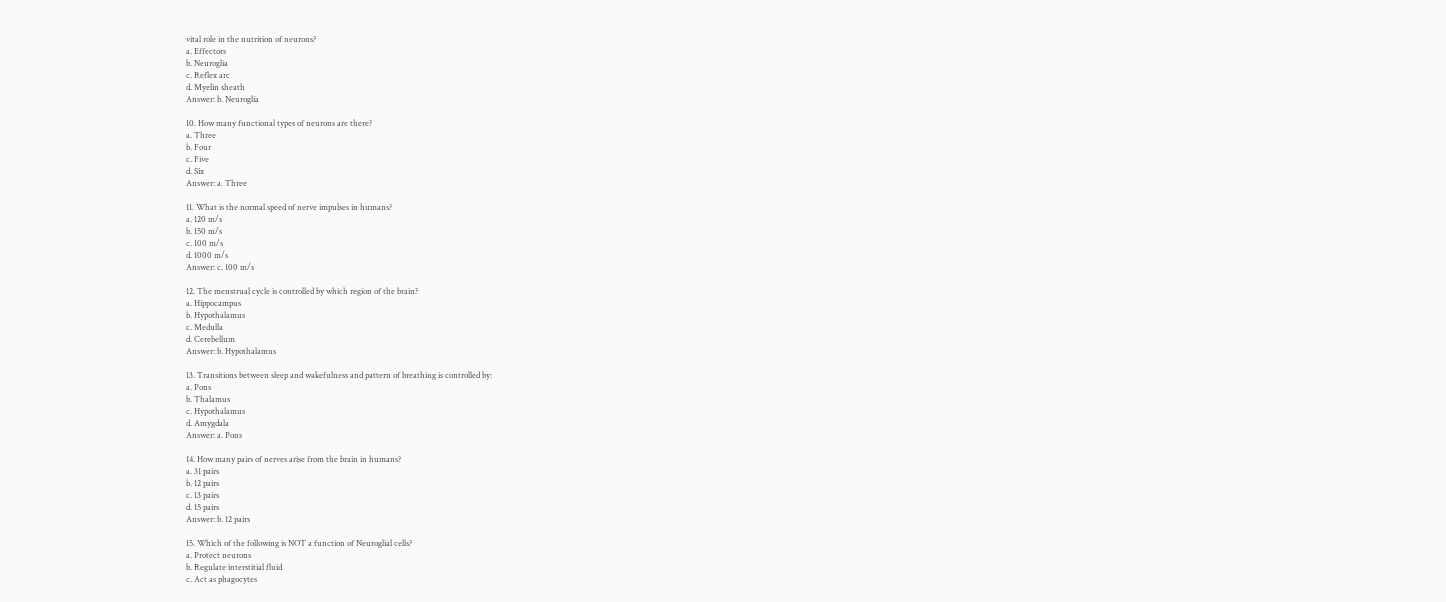vital role in the nutrition of neurons?
a. Effectors
b. Neuroglia
c. Reflex arc
d. Myelin sheath
Answer: b. Neuroglia

10. How many functional types of neurons are there?
a. Three
b. Four
c. Five
d. Six
Answer: a. Three

11. What is the normal speed of nerve impulses in humans?
a. 120 m/s
b. 150 m/s
c. 100 m/s
d. 1000 m/s
Answer: c. 100 m/s

12. The menstrual cycle is controlled by which region of the brain?
a. Hippocampus
b. Hypothalamus
c. Medulla
d. Cerebellum
Answer: b. Hypothalamus

13. Transitions between sleep and wakefulness and pattern of breathing is controlled by:
a. Pons
b. Thalamus
c. Hypothalamus
d. Amygdala
Answer: a. Pons

14. How many pairs of nerves arise from the brain in humans?
a. 31 pairs
b. 12 pairs
c. 13 pairs
d. 15 pairs
Answer: b. 12 pairs

15. Which of the following is NOT a function of Neuroglial cells?
a. Protect neurons
b. Regulate interstitial fluid
c. Act as phagocytes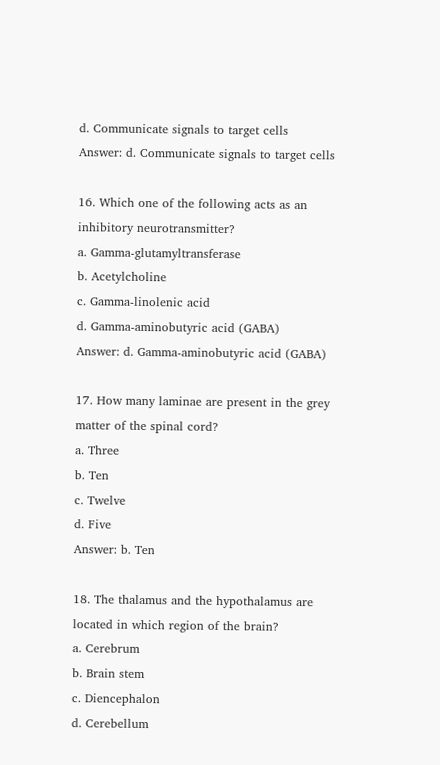d. Communicate signals to target cells
Answer: d. Communicate signals to target cells

16. Which one of the following acts as an inhibitory neurotransmitter?
a. Gamma-glutamyltransferase
b. Acetylcholine
c. Gamma-linolenic acid
d. Gamma-aminobutyric acid (GABA)
Answer: d. Gamma-aminobutyric acid (GABA)

17. How many laminae are present in the grey matter of the spinal cord?
a. Three
b. Ten
c. Twelve
d. Five
Answer: b. Ten

18. The thalamus and the hypothalamus are located in which region of the brain?
a. Cerebrum
b. Brain stem
c. Diencephalon
d. Cerebellum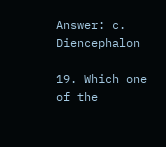Answer: c. Diencephalon

19. Which one of the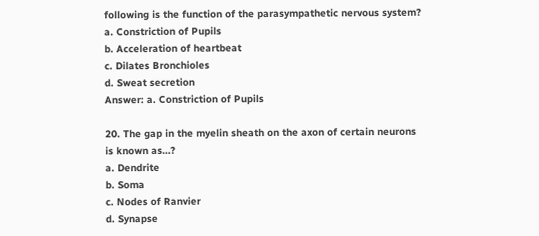following is the function of the parasympathetic nervous system?
a. Constriction of Pupils
b. Acceleration of heartbeat
c. Dilates Bronchioles
d. Sweat secretion
Answer: a. Constriction of Pupils

20. The gap in the myelin sheath on the axon of certain neurons is known as…?
a. Dendrite
b. Soma
c. Nodes of Ranvier
d. Synapse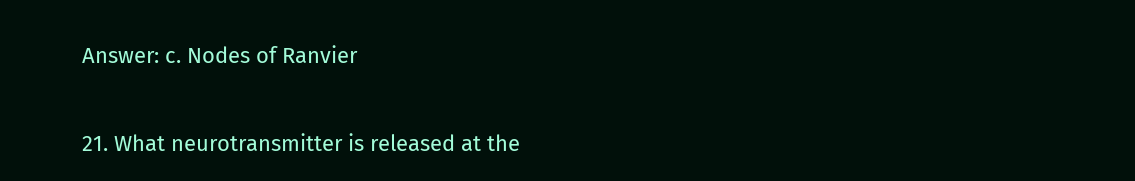Answer: c. Nodes of Ranvier

21. What neurotransmitter is released at the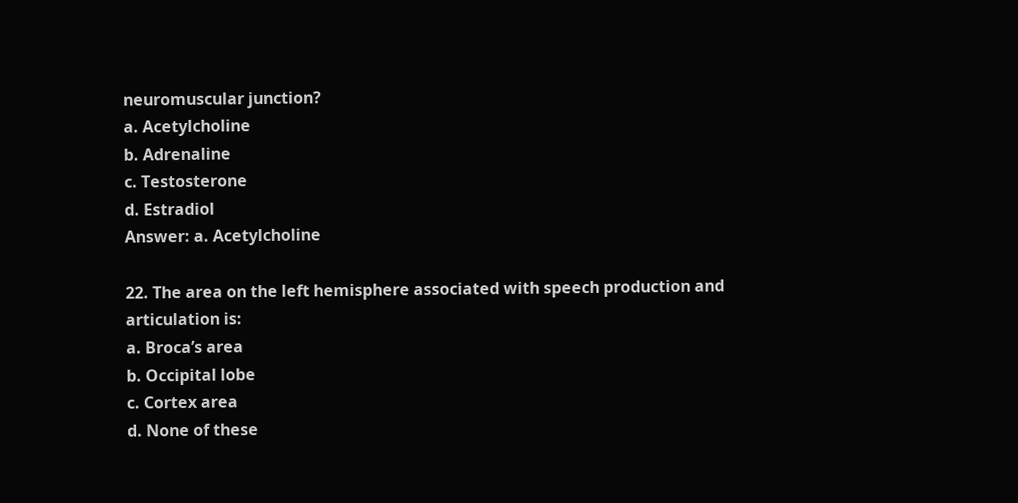neuromuscular junction?
a. Acetylcholine
b. Adrenaline
c. Testosterone
d. Estradiol
Answer: a. Acetylcholine

22. The area on the left hemisphere associated with speech production and articulation is:
a. Broca’s area
b. Occipital lobe
c. Cortex area
d. None of these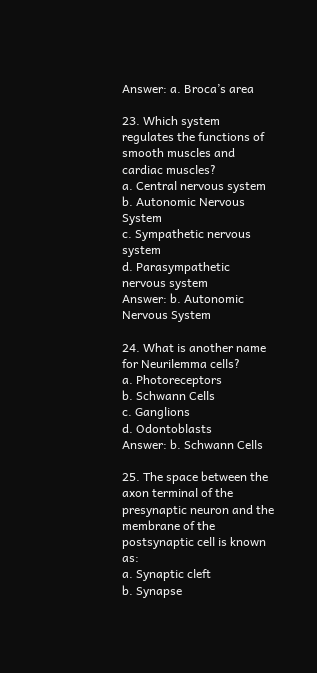Answer: a. Broca’s area

23. Which system regulates the functions of smooth muscles and cardiac muscles?
a. Central nervous system
b. Autonomic Nervous System
c. Sympathetic nervous system
d. Parasympathetic nervous system
Answer: b. Autonomic Nervous System

24. What is another name for Neurilemma cells?
a. Photoreceptors
b. Schwann Cells
c. Ganglions
d. Odontoblasts
Answer: b. Schwann Cells

25. The space between the axon terminal of the presynaptic neuron and the membrane of the postsynaptic cell is known as:
a. Synaptic cleft
b. Synapse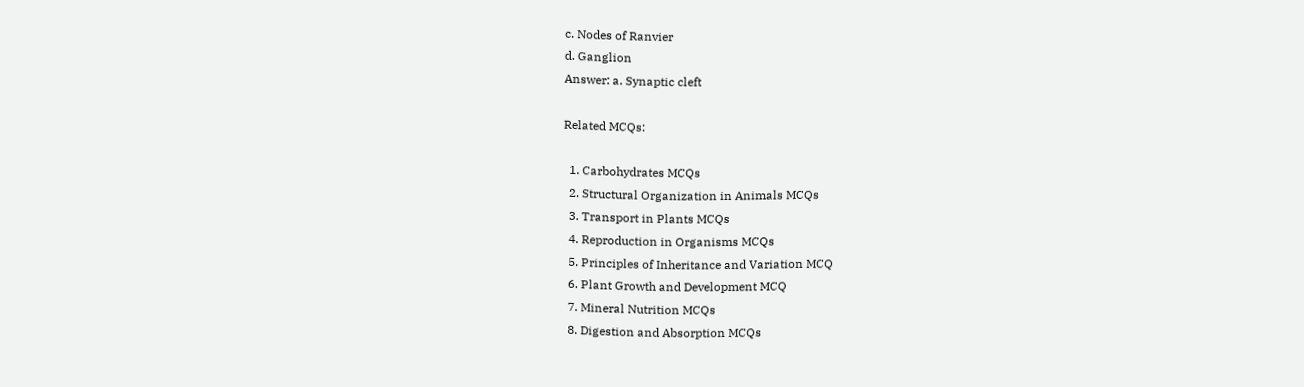c. Nodes of Ranvier
d. Ganglion
Answer: a. Synaptic cleft

Related MCQs:

  1. Carbohydrates MCQs
  2. Structural Organization in Animals MCQs
  3. Transport in Plants MCQs
  4. Reproduction in Organisms MCQs
  5. Principles of Inheritance and Variation MCQ
  6. Plant Growth and Development MCQ
  7. Mineral Nutrition MCQs
  8. Digestion and Absorption MCQs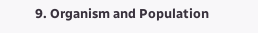9. Organism and Population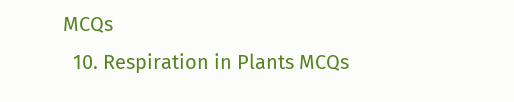MCQs
  10. Respiration in Plants MCQs